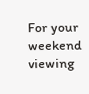For your weekend viewing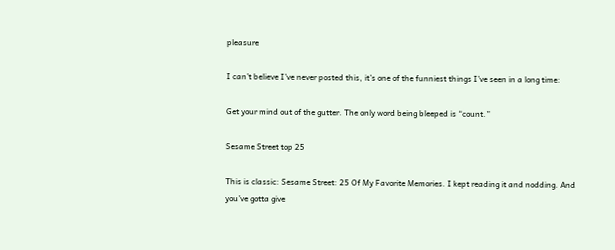pleasure

I can’t believe I’ve never posted this, it’s one of the funniest things I’ve seen in a long time:

Get your mind out of the gutter. The only word being bleeped is “count.”

Sesame Street top 25

This is classic: Sesame Street: 25 Of My Favorite Memories. I kept reading it and nodding. And you’ve gotta give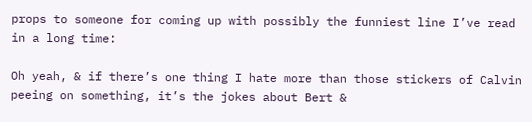props to someone for coming up with possibly the funniest line I’ve read in a long time:

Oh yeah, & if there’s one thing I hate more than those stickers of Calvin peeing on something, it’s the jokes about Bert &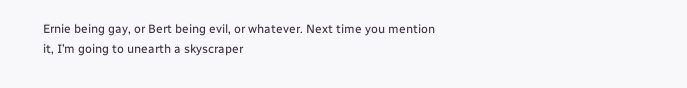Ernie being gay, or Bert being evil, or whatever. Next time you mention it, I’m going to unearth a skyscraper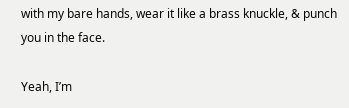with my bare hands, wear it like a brass knuckle, & punch you in the face.

Yeah, I’m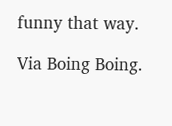funny that way.

Via Boing Boing.